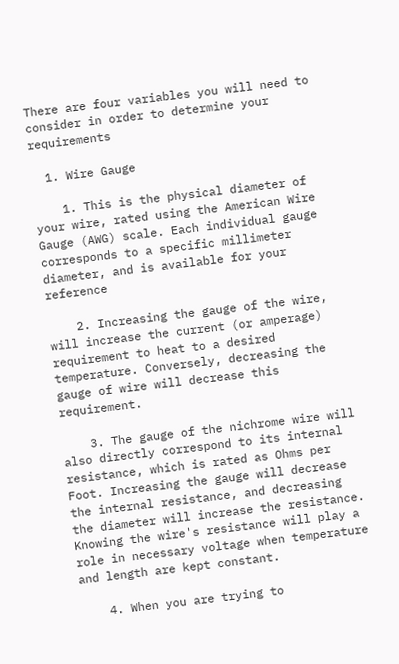There are four variables you will need to consider in order to determine your requirements

  1. Wire Gauge

    1. This is the physical diameter of your wire, rated using the American Wire Gauge (AWG) scale. Each individual gauge corresponds to a specific millimeter diameter, and is available for your reference

    2. Increasing the gauge of the wire, will increase the current (or amperage) requirement to heat to a desired temperature. Conversely, decreasing the gauge of wire will decrease this requirement.

    3. The gauge of the nichrome wire will also directly correspond to its internal resistance, which is rated as Ohms per Foot. Increasing the gauge will decrease the internal resistance, and decreasing the diameter will increase the resistance. Knowing the wire's resistance will play a role in necessary voltage when temperature and length are kept constant.

    4. When you are trying to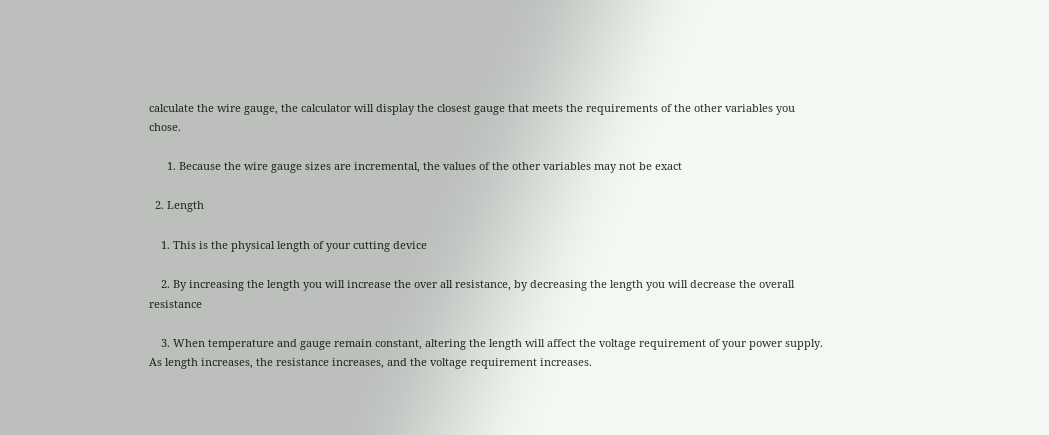calculate the wire gauge, the calculator will display the closest gauge that meets the requirements of the other variables you chose.

      1. Because the wire gauge sizes are incremental, the values of the other variables may not be exact

  2. Length

    1. This is the physical length of your cutting device

    2. By increasing the length you will increase the over all resistance, by decreasing the length you will decrease the overall resistance

    3. When temperature and gauge remain constant, altering the length will affect the voltage requirement of your power supply. As length increases, the resistance increases, and the voltage requirement increases.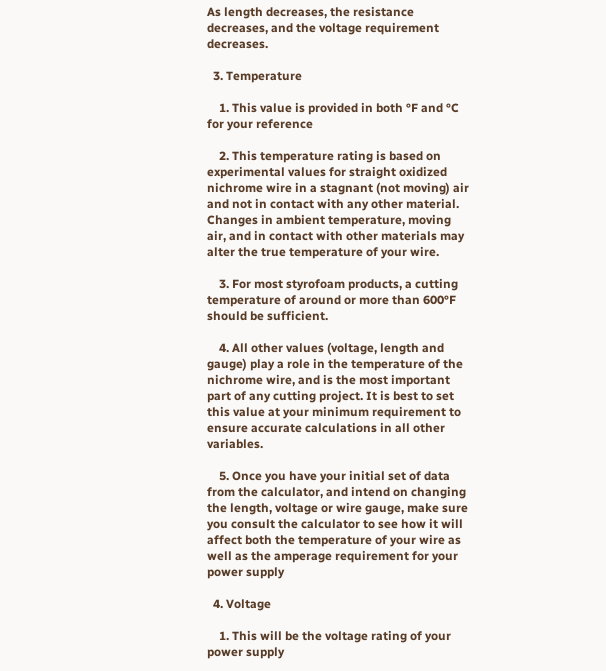As length decreases, the resistance decreases, and the voltage requirement decreases.

  3. Temperature

    1. This value is provided in both °F and °C for your reference

    2. This temperature rating is based on experimental values for straight oxidized nichrome wire in a stagnant (not moving) air and not in contact with any other material. Changes in ambient temperature, moving air, and in contact with other materials may alter the true temperature of your wire.

    3. For most styrofoam products, a cutting temperature of around or more than 600°F should be sufficient.

    4. All other values (voltage, length and gauge) play a role in the temperature of the nichrome wire, and is the most important part of any cutting project. It is best to set this value at your minimum requirement to ensure accurate calculations in all other variables.

    5. Once you have your initial set of data from the calculator, and intend on changing the length, voltage or wire gauge, make sure you consult the calculator to see how it will affect both the temperature of your wire as well as the amperage requirement for your power supply

  4. Voltage

    1. This will be the voltage rating of your power supply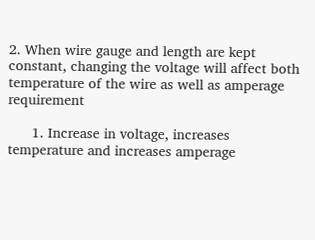2. When wire gauge and length are kept constant, changing the voltage will affect both temperature of the wire as well as amperage requirement

      1. Increase in voltage, increases temperature and increases amperage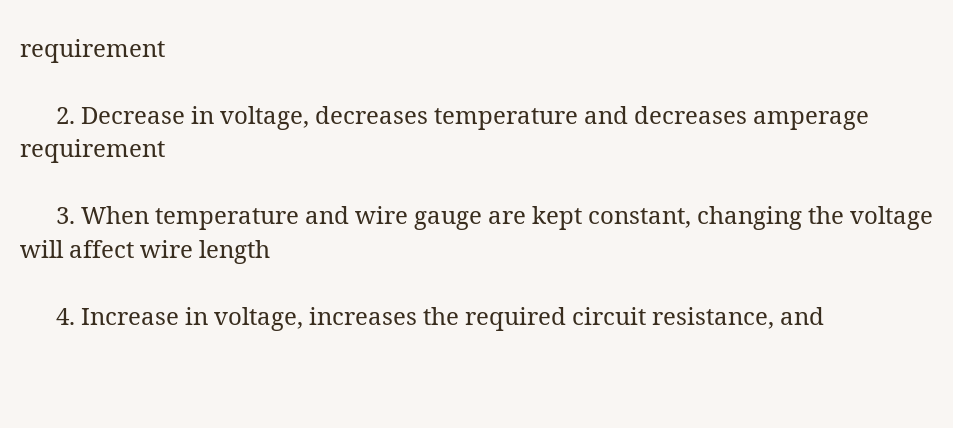requirement

      2. Decrease in voltage, decreases temperature and decreases amperage requirement

      3. When temperature and wire gauge are kept constant, changing the voltage will affect wire length

      4. Increase in voltage, increases the required circuit resistance, and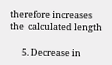therefore increases the  calculated length

      5. Decrease in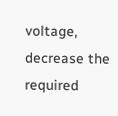voltage, decrease the required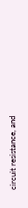circuit resistance, and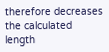therefore decreases the calculated length